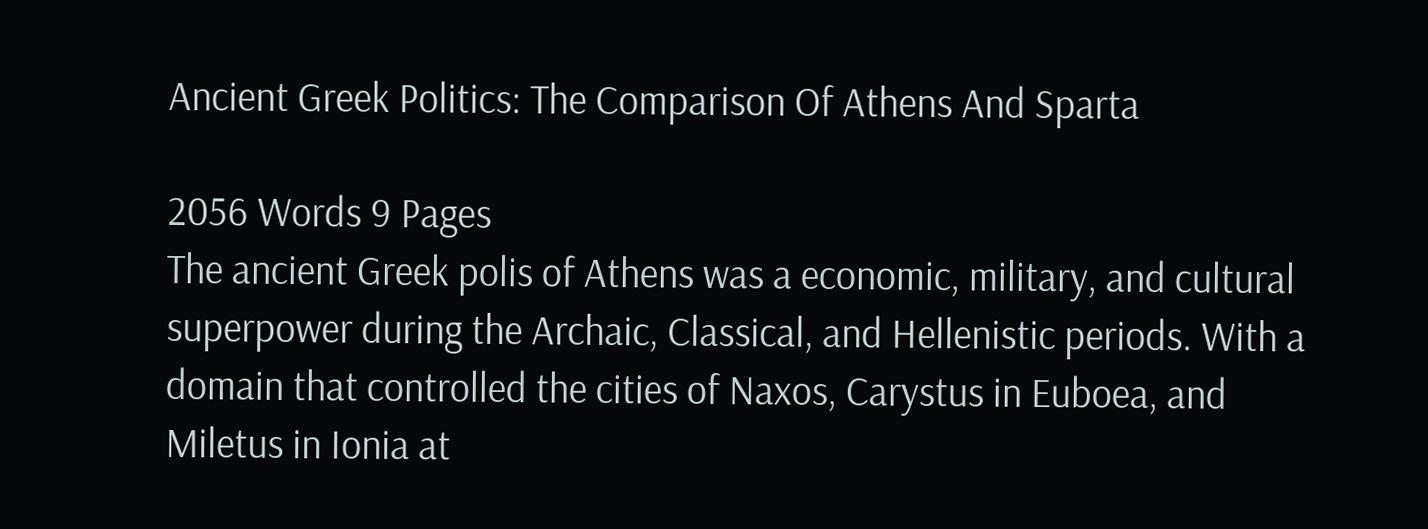Ancient Greek Politics: The Comparison Of Athens And Sparta

2056 Words 9 Pages
The ancient Greek polis of Athens was a economic, military, and cultural superpower during the Archaic, Classical, and Hellenistic periods. With a domain that controlled the cities of Naxos, Carystus in Euboea, and Miletus in Ionia at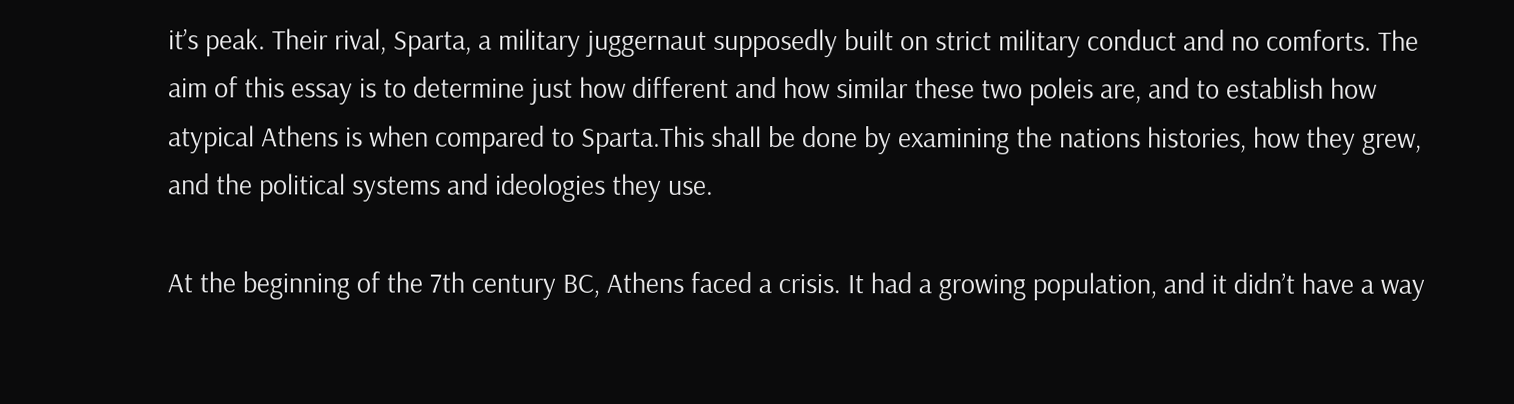it’s peak. Their rival, Sparta, a military juggernaut supposedly built on strict military conduct and no comforts. The aim of this essay is to determine just how different and how similar these two poleis are, and to establish how atypical Athens is when compared to Sparta.This shall be done by examining the nations histories, how they grew, and the political systems and ideologies they use.

At the beginning of the 7th century BC, Athens faced a crisis. It had a growing population, and it didn’t have a way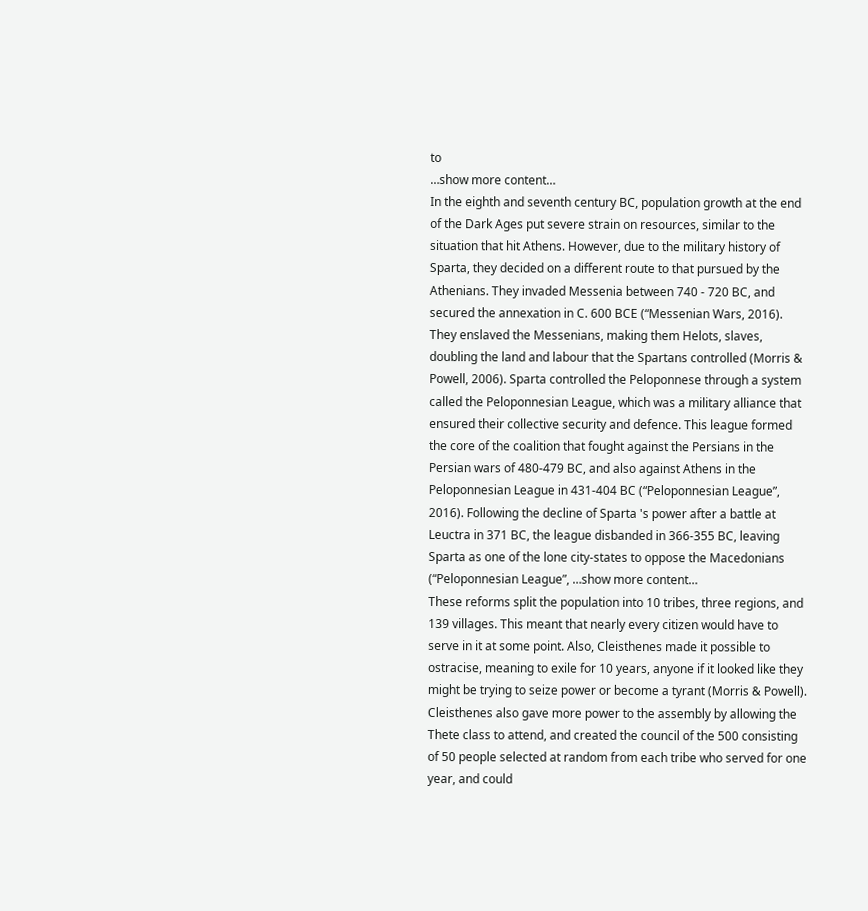to
…show more content…
In the eighth and seventh century BC, population growth at the end of the Dark Ages put severe strain on resources, similar to the situation that hit Athens. However, due to the military history of Sparta, they decided on a different route to that pursued by the Athenians. They invaded Messenia between 740 - 720 BC, and secured the annexation in C. 600 BCE (“Messenian Wars, 2016). They enslaved the Messenians, making them Helots, slaves, doubling the land and labour that the Spartans controlled (Morris & Powell, 2006). Sparta controlled the Peloponnese through a system called the Peloponnesian League, which was a military alliance that ensured their collective security and defence. This league formed the core of the coalition that fought against the Persians in the Persian wars of 480-479 BC, and also against Athens in the Peloponnesian League in 431-404 BC (“Peloponnesian League”, 2016). Following the decline of Sparta 's power after a battle at Leuctra in 371 BC, the league disbanded in 366-355 BC, leaving Sparta as one of the lone city-states to oppose the Macedonians (“Peloponnesian League”, …show more content…
These reforms split the population into 10 tribes, three regions, and 139 villages. This meant that nearly every citizen would have to serve in it at some point. Also, Cleisthenes made it possible to ostracise, meaning to exile for 10 years, anyone if it looked like they might be trying to seize power or become a tyrant (Morris & Powell). Cleisthenes also gave more power to the assembly by allowing the Thete class to attend, and created the council of the 500 consisting of 50 people selected at random from each tribe who served for one year, and could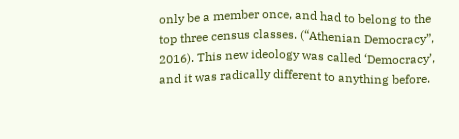only be a member once, and had to belong to the top three census classes. (“Athenian Democracy”, 2016). This new ideology was called ‘Democracy’, and it was radically different to anything before.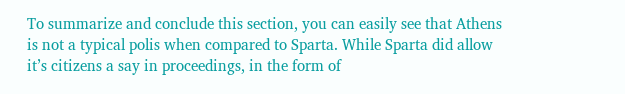To summarize and conclude this section, you can easily see that Athens is not a typical polis when compared to Sparta. While Sparta did allow it’s citizens a say in proceedings, in the form of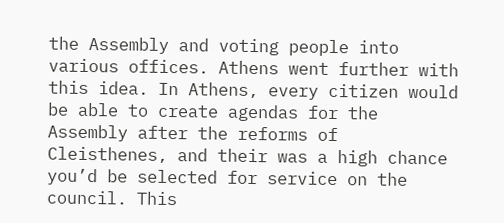the Assembly and voting people into various offices. Athens went further with this idea. In Athens, every citizen would be able to create agendas for the Assembly after the reforms of Cleisthenes, and their was a high chance you’d be selected for service on the council. This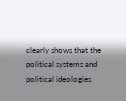clearly shows that the political systems and political ideologies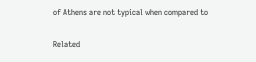of Athens are not typical when compared to

Related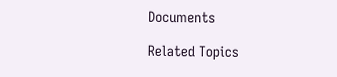Documents

Related Topics